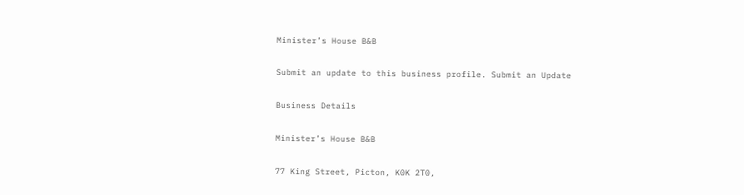Minister’s House B&B

Submit an update to this business profile. Submit an Update

Business Details

Minister’s House B&B

77 King Street, Picton, K0K 2T0,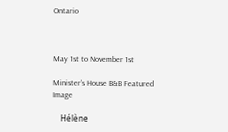Ontario



May 1st to November 1st

Minister’s House B&B Featured Image

    Hélène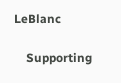LeBlanc

    Supporting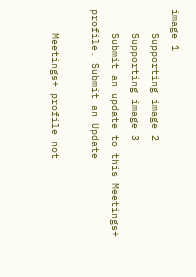image 1
    Supporting image 2
    Supporting image 3
    Submit an update to this Meetings+ profile. Submit an Update

    Meetings+ profile not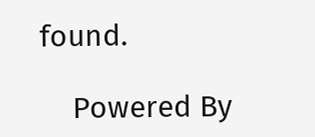found.

    Powered By